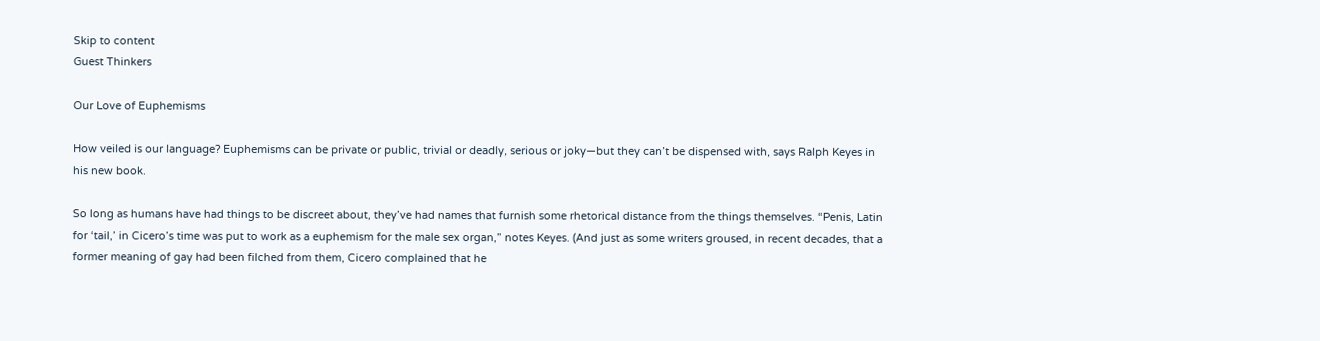Skip to content
Guest Thinkers

Our Love of Euphemisms

How veiled is our language? Euphemisms can be private or public, trivial or deadly, serious or joky—but they can’t be dispensed with, says Ralph Keyes in his new book.

So long as humans have had things to be discreet about, they’ve had names that furnish some rhetorical distance from the things themselves. “Penis, Latin for ‘tail,’ in Cicero’s time was put to work as a euphemism for the male sex organ,” notes Keyes. (And just as some writers groused, in recent decades, that a former meaning of gay had been filched from them, Cicero complained that he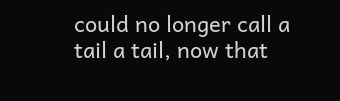could no longer call a tail a tail, now that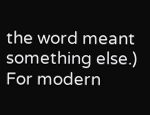the word meant something else.) For modern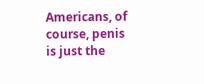Americans, of course, penis is just the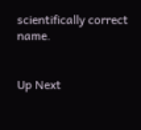scientifically correct name.


Up Next